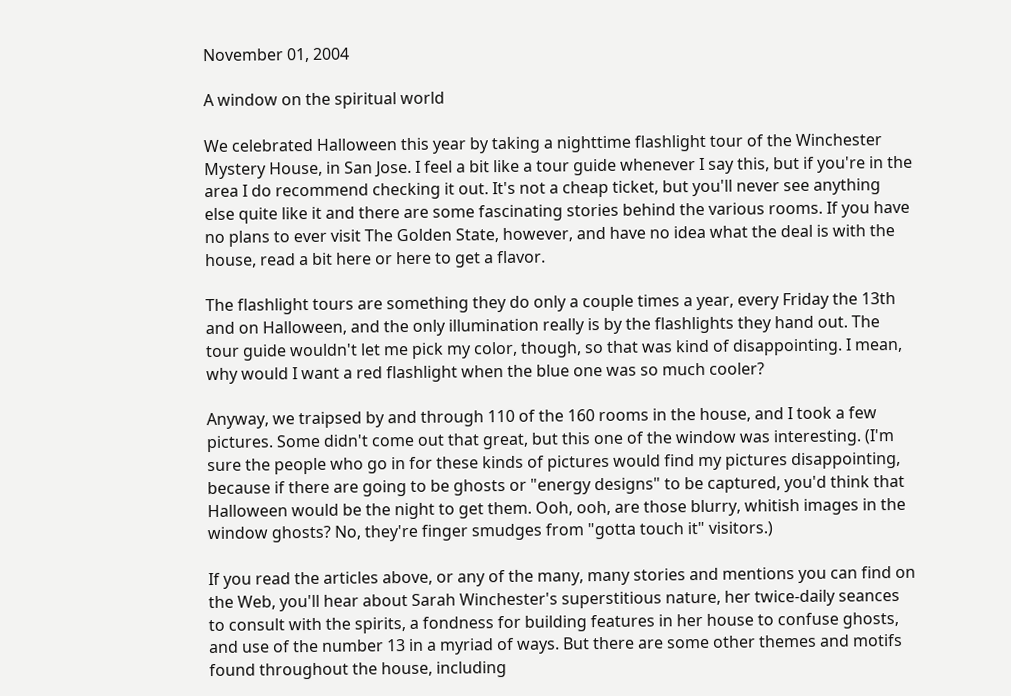November 01, 2004

A window on the spiritual world

We celebrated Halloween this year by taking a nighttime flashlight tour of the Winchester Mystery House, in San Jose. I feel a bit like a tour guide whenever I say this, but if you're in the area I do recommend checking it out. It's not a cheap ticket, but you'll never see anything else quite like it and there are some fascinating stories behind the various rooms. If you have no plans to ever visit The Golden State, however, and have no idea what the deal is with the house, read a bit here or here to get a flavor.

The flashlight tours are something they do only a couple times a year, every Friday the 13th and on Halloween, and the only illumination really is by the flashlights they hand out. The tour guide wouldn't let me pick my color, though, so that was kind of disappointing. I mean, why would I want a red flashlight when the blue one was so much cooler?

Anyway, we traipsed by and through 110 of the 160 rooms in the house, and I took a few pictures. Some didn't come out that great, but this one of the window was interesting. (I'm sure the people who go in for these kinds of pictures would find my pictures disappointing, because if there are going to be ghosts or "energy designs" to be captured, you'd think that Halloween would be the night to get them. Ooh, ooh, are those blurry, whitish images in the window ghosts? No, they're finger smudges from "gotta touch it" visitors.)

If you read the articles above, or any of the many, many stories and mentions you can find on the Web, you'll hear about Sarah Winchester's superstitious nature, her twice-daily seances to consult with the spirits, a fondness for building features in her house to confuse ghosts, and use of the number 13 in a myriad of ways. But there are some other themes and motifs found throughout the house, including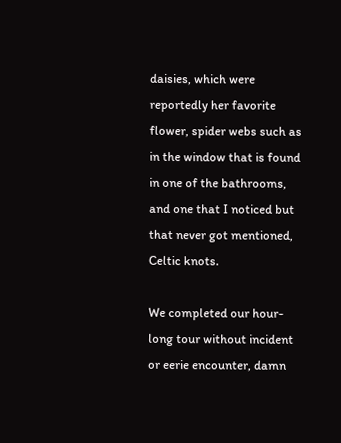daisies, which were reportedly her favorite flower, spider webs such as in the window that is found in one of the bathrooms, and one that I noticed but that never got mentioned, Celtic knots.

We completed our hour-long tour without incident or eerie encounter, damn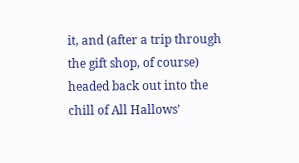it, and (after a trip through the gift shop, of course) headed back out into the chill of All Hallows'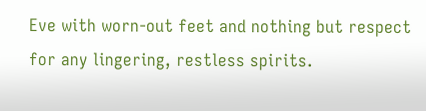Eve with worn-out feet and nothing but respect for any lingering, restless spirits.